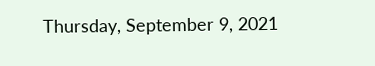Thursday, September 9, 2021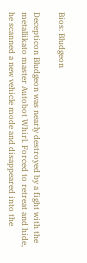Bios: Bludgeon

Decepticon Bludgeon was nearly destroyed by a fight with the metallikato master Autobot Whirl. Forced to retreat and hide, he scanned a new vehicle mode and disappeared into the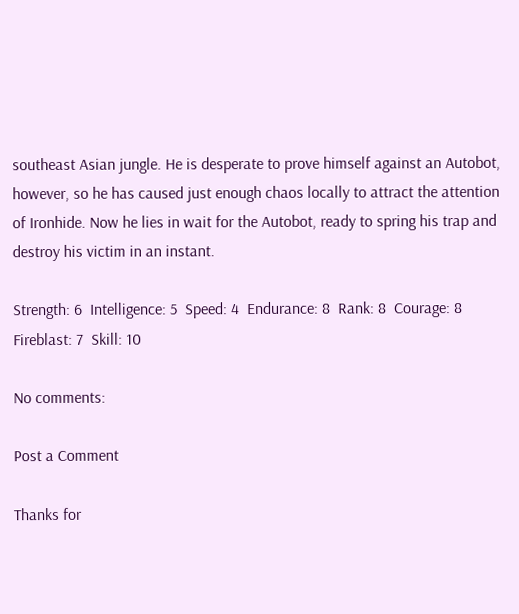southeast Asian jungle. He is desperate to prove himself against an Autobot, however, so he has caused just enough chaos locally to attract the attention of Ironhide. Now he lies in wait for the Autobot, ready to spring his trap and destroy his victim in an instant.

Strength: 6  Intelligence: 5  Speed: 4  Endurance: 8  Rank: 8  Courage: 8  Fireblast: 7  Skill: 10

No comments:

Post a Comment

Thanks for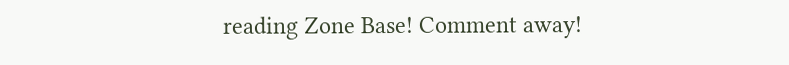reading Zone Base! Comment away!